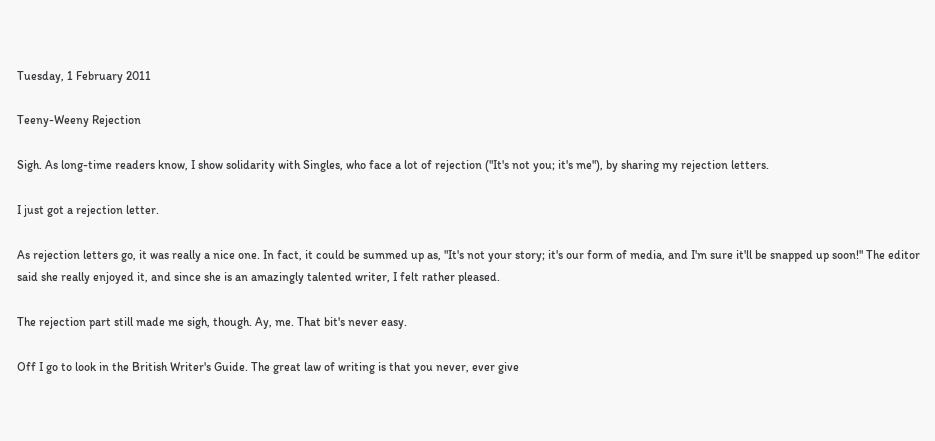Tuesday, 1 February 2011

Teeny-Weeny Rejection

Sigh. As long-time readers know, I show solidarity with Singles, who face a lot of rejection ("It's not you; it's me"), by sharing my rejection letters.

I just got a rejection letter.

As rejection letters go, it was really a nice one. In fact, it could be summed up as, "It's not your story; it's our form of media, and I'm sure it'll be snapped up soon!" The editor said she really enjoyed it, and since she is an amazingly talented writer, I felt rather pleased.

The rejection part still made me sigh, though. Ay, me. That bit's never easy.

Off I go to look in the British Writer's Guide. The great law of writing is that you never, ever give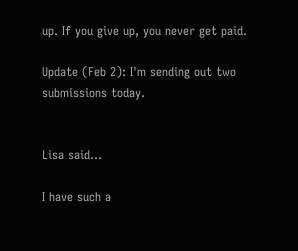up. If you give up, you never get paid.

Update (Feb 2): I'm sending out two submissions today.


Lisa said...

I have such a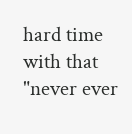hard time with that "never ever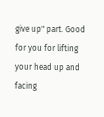give up" part. Good for you for lifting your head up and facing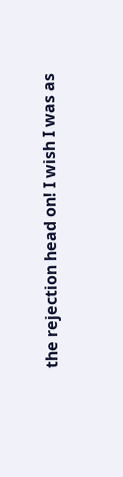the rejection head on! I wish I was as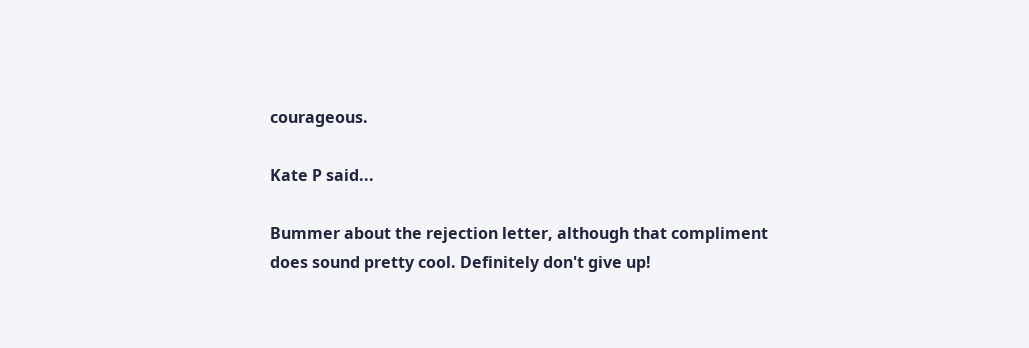courageous.

Kate P said...

Bummer about the rejection letter, although that compliment does sound pretty cool. Definitely don't give up!